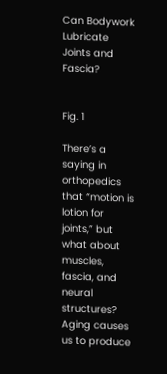Can Bodywork Lubricate Joints and Fascia?


Fig. 1

There’s a saying in orthopedics that “motion is lotion for joints,” but what about muscles, fascia, and neural structures? Aging causes us to produce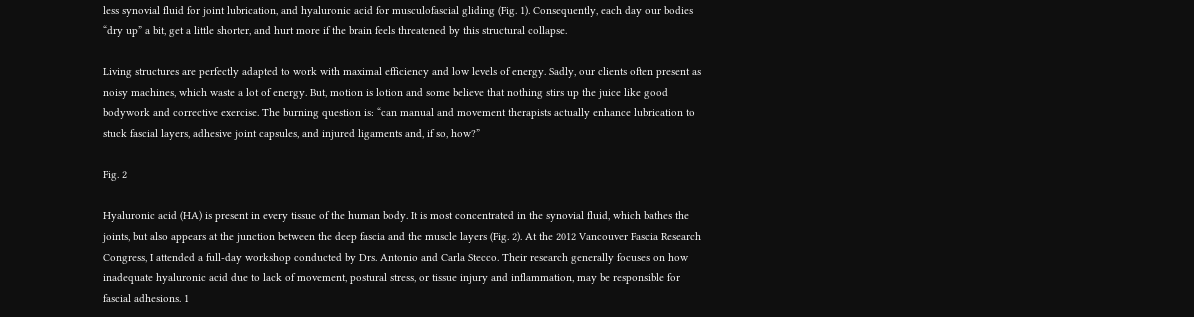less synovial fluid for joint lubrication, and hyaluronic acid for musculofascial gliding (Fig. 1). Consequently, each day our bodies “dry up” a bit, get a little shorter, and hurt more if the brain feels threatened by this structural collapse.

Living structures are perfectly adapted to work with maximal efficiency and low levels of energy. Sadly, our clients often present as noisy machines, which waste a lot of energy. But, motion is lotion and some believe that nothing stirs up the juice like good bodywork and corrective exercise. The burning question is: “can manual and movement therapists actually enhance lubrication to stuck fascial layers, adhesive joint capsules, and injured ligaments and, if so, how?”

Fig. 2

Hyaluronic acid (HA) is present in every tissue of the human body. It is most concentrated in the synovial fluid, which bathes the joints, but also appears at the junction between the deep fascia and the muscle layers (Fig. 2). At the 2012 Vancouver Fascia Research Congress, I attended a full-day workshop conducted by Drs. Antonio and Carla Stecco. Their research generally focuses on how inadequate hyaluronic acid due to lack of movement, postural stress, or tissue injury and inflammation, may be responsible for fascial adhesions. 1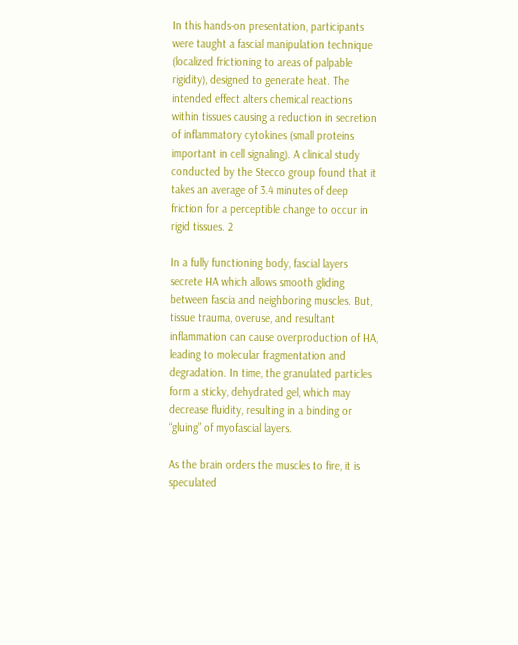In this hands-on presentation, participants were taught a fascial manipulation technique (localized frictioning to areas of palpable rigidity), designed to generate heat. The intended effect alters chemical reactions within tissues causing a reduction in secretion of inflammatory cytokines (small proteins important in cell signaling). A clinical study conducted by the Stecco group found that it takes an average of 3.4 minutes of deep friction for a perceptible change to occur in rigid tissues. 2

In a fully functioning body, fascial layers secrete HA which allows smooth gliding between fascia and neighboring muscles. But, tissue trauma, overuse, and resultant inflammation can cause overproduction of HA, leading to molecular fragmentation and degradation. In time, the granulated particles form a sticky, dehydrated gel, which may decrease fluidity, resulting in a binding or “gluing” of myofascial layers.

As the brain orders the muscles to fire, it is speculated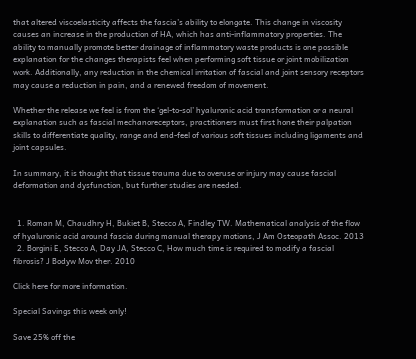that altered viscoelasticity affects the fascia’s ability to elongate. This change in viscosity causes an increase in the production of HA, which has anti-inflammatory properties. The ability to manually promote better drainage of inflammatory waste products is one possible explanation for the changes therapists feel when performing soft tissue or joint mobilization work. Additionally, any reduction in the chemical irritation of fascial and joint sensory receptors may cause a reduction in pain, and a renewed freedom of movement.

Whether the release we feel is from the ‘gel-to-sol’ hyaluronic acid transformation or a neural explanation such as fascial mechanoreceptors, practitioners must first hone their palpation skills to differentiate quality, range and end-feel of various soft tissues including ligaments and joint capsules.

In summary, it is thought that tissue trauma due to overuse or injury may cause fascial deformation and dysfunction, but further studies are needed.


  1. Roman M, Chaudhry H, Bukiet B, Stecco A, Findley TW. Mathematical analysis of the flow of hyaluronic acid around fascia during manual therapy motions, J Am Osteopath Assoc. 2013
  2. Borgini E, Stecco A, Day JA, Stecco C, How much time is required to modify a fascial fibrosis? J Bodyw Mov ther. 2010

Click here for more information.

Special Savings this week only!

Save 25% off the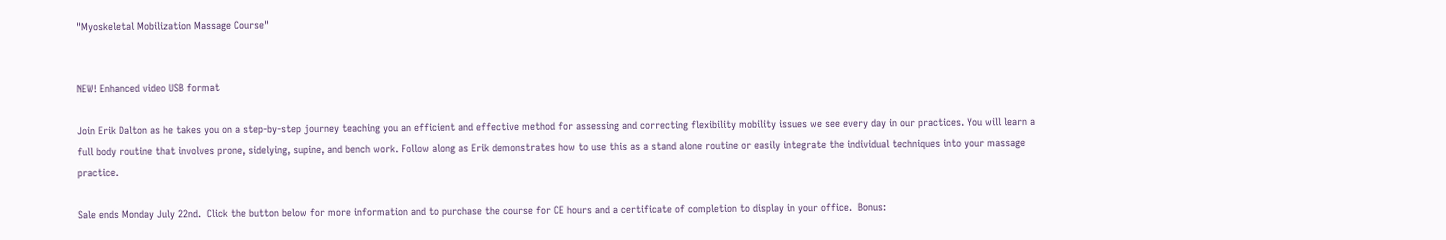"Myoskeletal Mobilization Massage Course"


NEW! Enhanced video USB format

Join Erik Dalton as he takes you on a step-by-step journey teaching you an efficient and effective method for assessing and correcting flexibility mobility issues we see every day in our practices. You will learn a full body routine that involves prone, sidelying, supine, and bench work. Follow along as Erik demonstrates how to use this as a stand alone routine or easily integrate the individual techniques into your massage practice.

Sale ends Monday July 22nd.  Click the button below for more information and to purchase the course for CE hours and a certificate of completion to display in your office.  Bonus: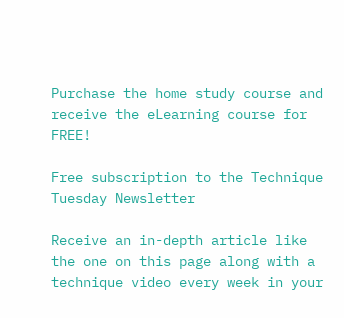Purchase the home study course and receive the eLearning course for FREE!

Free subscription to the Technique Tuesday Newsletter

Receive an in-depth article like the one on this page along with a technique video every week in your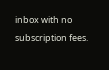inbox with no subscription fees.